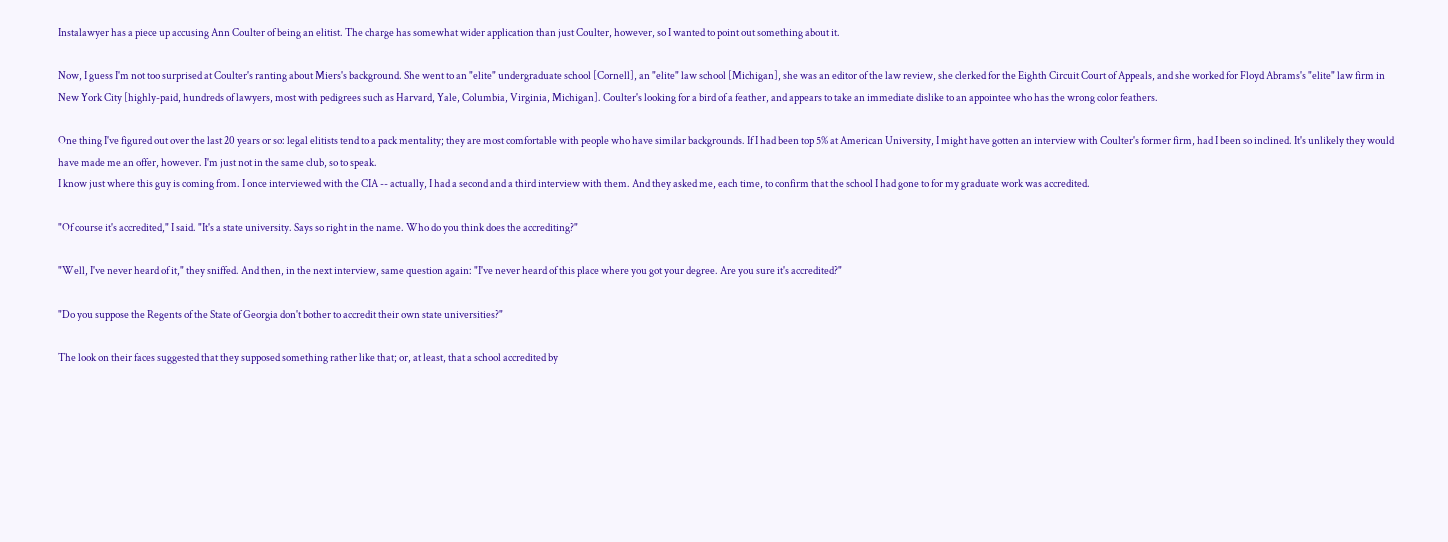Instalawyer has a piece up accusing Ann Coulter of being an elitist. The charge has somewhat wider application than just Coulter, however, so I wanted to point out something about it.

Now, I guess I'm not too surprised at Coulter's ranting about Miers's background. She went to an "elite" undergraduate school [Cornell], an "elite" law school [Michigan], she was an editor of the law review, she clerked for the Eighth Circuit Court of Appeals, and she worked for Floyd Abrams's "elite" law firm in New York City [highly-paid, hundreds of lawyers, most with pedigrees such as Harvard, Yale, Columbia, Virginia, Michigan]. Coulter's looking for a bird of a feather, and appears to take an immediate dislike to an appointee who has the wrong color feathers.

One thing I've figured out over the last 20 years or so: legal elitists tend to a pack mentality; they are most comfortable with people who have similar backgrounds. If I had been top 5% at American University, I might have gotten an interview with Coulter's former firm, had I been so inclined. It's unlikely they would have made me an offer, however. I'm just not in the same club, so to speak.
I know just where this guy is coming from. I once interviewed with the CIA -- actually, I had a second and a third interview with them. And they asked me, each time, to confirm that the school I had gone to for my graduate work was accredited.

"Of course it's accredited," I said. "It's a state university. Says so right in the name. Who do you think does the accrediting?"

"Well, I've never heard of it," they sniffed. And then, in the next interview, same question again: "I've never heard of this place where you got your degree. Are you sure it's accredited?"

"Do you suppose the Regents of the State of Georgia don't bother to accredit their own state universities?"

The look on their faces suggested that they supposed something rather like that; or, at least, that a school accredited by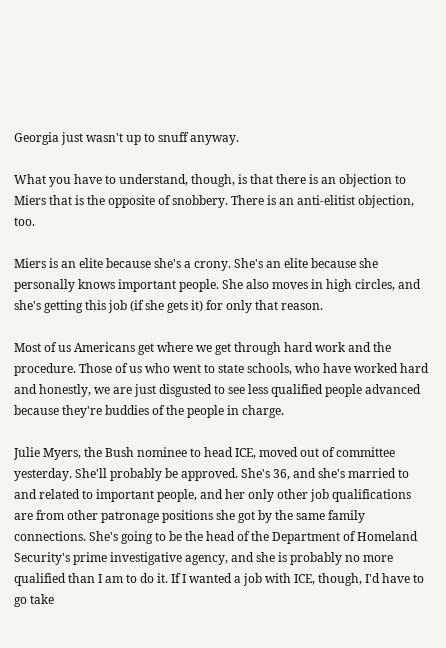Georgia just wasn't up to snuff anyway.

What you have to understand, though, is that there is an objection to Miers that is the opposite of snobbery. There is an anti-elitist objection, too.

Miers is an elite because she's a crony. She's an elite because she personally knows important people. She also moves in high circles, and she's getting this job (if she gets it) for only that reason.

Most of us Americans get where we get through hard work and the procedure. Those of us who went to state schools, who have worked hard and honestly, we are just disgusted to see less qualified people advanced because they're buddies of the people in charge.

Julie Myers, the Bush nominee to head ICE, moved out of committee yesterday. She'll probably be approved. She's 36, and she's married to and related to important people, and her only other job qualifications are from other patronage positions she got by the same family connections. She's going to be the head of the Department of Homeland Security's prime investigative agency, and she is probably no more qualified than I am to do it. If I wanted a job with ICE, though, I'd have to go take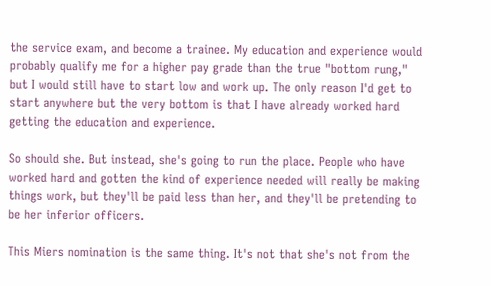the service exam, and become a trainee. My education and experience would probably qualify me for a higher pay grade than the true "bottom rung," but I would still have to start low and work up. The only reason I'd get to start anywhere but the very bottom is that I have already worked hard getting the education and experience.

So should she. But instead, she's going to run the place. People who have worked hard and gotten the kind of experience needed will really be making things work, but they'll be paid less than her, and they'll be pretending to be her inferior officers.

This Miers nomination is the same thing. It's not that she's not from the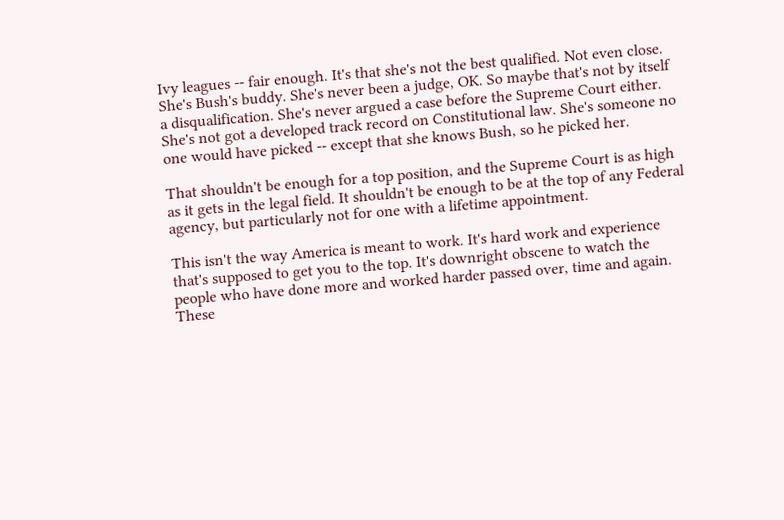Ivy leagues -- fair enough. It's that she's not the best qualified. Not even close. She's Bush's buddy. She's never been a judge, OK. So maybe that's not by itself a disqualification. She's never argued a case before the Supreme Court either. She's not got a developed track record on Constitutional law. She's someone no one would have picked -- except that she knows Bush, so he picked her.

That shouldn't be enough for a top position, and the Supreme Court is as high as it gets in the legal field. It shouldn't be enough to be at the top of any Federal agency, but particularly not for one with a lifetime appointment.

This isn't the way America is meant to work. It's hard work and experience that's supposed to get you to the top. It's downright obscene to watch the people who have done more and worked harder passed over, time and again. These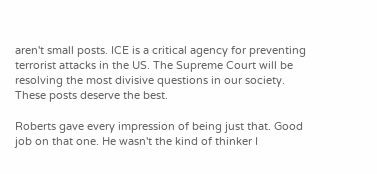aren't small posts. ICE is a critical agency for preventing terrorist attacks in the US. The Supreme Court will be resolving the most divisive questions in our society. These posts deserve the best.

Roberts gave every impression of being just that. Good job on that one. He wasn't the kind of thinker I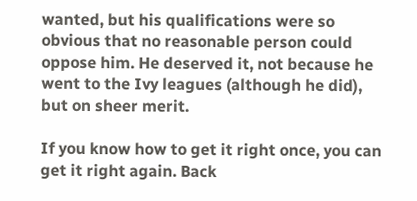wanted, but his qualifications were so obvious that no reasonable person could oppose him. He deserved it, not because he went to the Ivy leagues (although he did), but on sheer merit.

If you know how to get it right once, you can get it right again. Back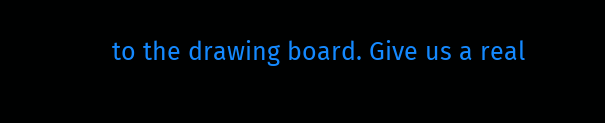to the drawing board. Give us a real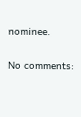nominee.

No comments: